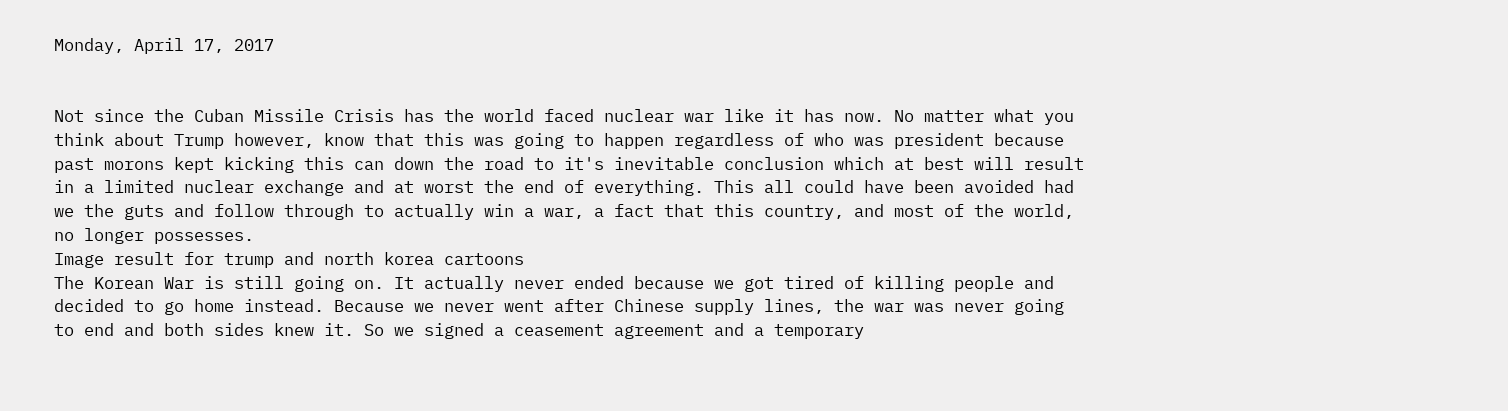Monday, April 17, 2017


Not since the Cuban Missile Crisis has the world faced nuclear war like it has now. No matter what you think about Trump however, know that this was going to happen regardless of who was president because past morons kept kicking this can down the road to it's inevitable conclusion which at best will result in a limited nuclear exchange and at worst the end of everything. This all could have been avoided had we the guts and follow through to actually win a war, a fact that this country, and most of the world, no longer possesses.
Image result for trump and north korea cartoons
The Korean War is still going on. It actually never ended because we got tired of killing people and decided to go home instead. Because we never went after Chinese supply lines, the war was never going to end and both sides knew it. So we signed a ceasement agreement and a temporary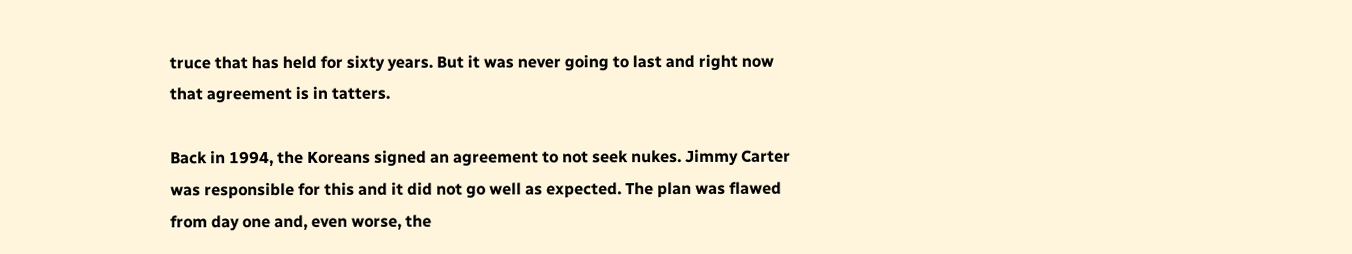truce that has held for sixty years. But it was never going to last and right now that agreement is in tatters.

Back in 1994, the Koreans signed an agreement to not seek nukes. Jimmy Carter was responsible for this and it did not go well as expected. The plan was flawed from day one and, even worse, the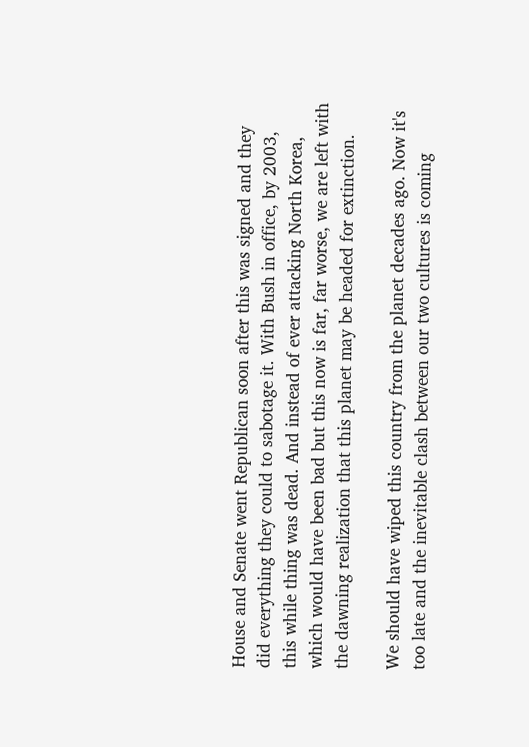House and Senate went Republican soon after this was signed and they did everything they could to sabotage it. With Bush in office, by 2003, this while thing was dead. And instead of ever attacking North Korea, which would have been bad but this now is far, far worse, we are left with the dawning realization that this planet may be headed for extinction.

We should have wiped this country from the planet decades ago. Now it's too late and the inevitable clash between our two cultures is coming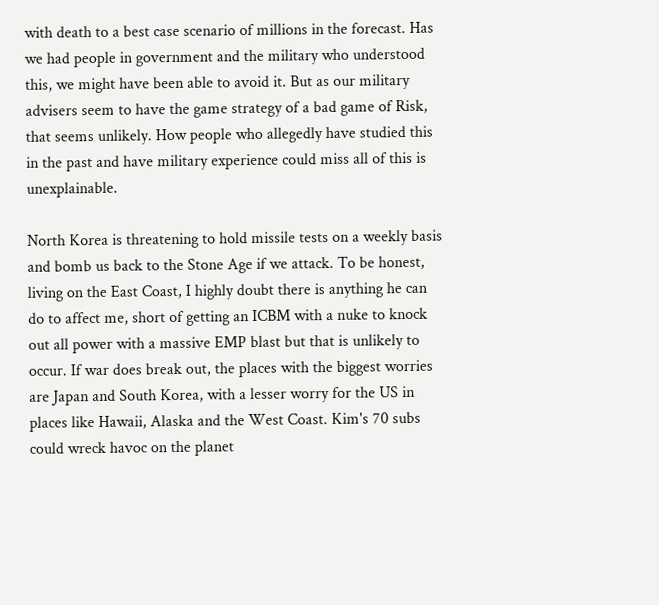with death to a best case scenario of millions in the forecast. Has we had people in government and the military who understood this, we might have been able to avoid it. But as our military advisers seem to have the game strategy of a bad game of Risk, that seems unlikely. How people who allegedly have studied this in the past and have military experience could miss all of this is unexplainable.

North Korea is threatening to hold missile tests on a weekly basis and bomb us back to the Stone Age if we attack. To be honest, living on the East Coast, I highly doubt there is anything he can do to affect me, short of getting an ICBM with a nuke to knock out all power with a massive EMP blast but that is unlikely to occur. If war does break out, the places with the biggest worries are Japan and South Korea, with a lesser worry for the US in places like Hawaii, Alaska and the West Coast. Kim's 70 subs could wreck havoc on the planet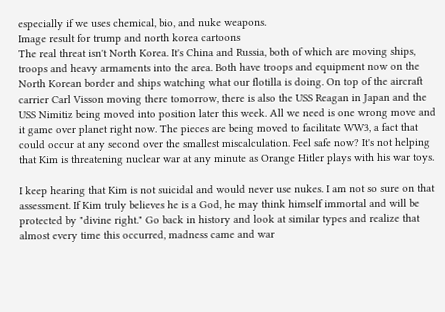especially if we uses chemical, bio, and nuke weapons.
Image result for trump and north korea cartoons
The real threat isn't North Korea. It's China and Russia, both of which are moving ships, troops and heavy armaments into the area. Both have troops and equipment now on the North Korean border and ships watching what our flotilla is doing. On top of the aircraft carrier Carl Visson moving there tomorrow, there is also the USS Reagan in Japan and the USS Nimitiz being moved into position later this week. All we need is one wrong move and it game over planet right now. The pieces are being moved to facilitate WW3, a fact that could occur at any second over the smallest miscalculation. Feel safe now? It's not helping that Kim is threatening nuclear war at any minute as Orange Hitler plays with his war toys.

I keep hearing that Kim is not suicidal and would never use nukes. I am not so sure on that assessment. If Kim truly believes he is a God, he may think himself immortal and will be protected by "divine right." Go back in history and look at similar types and realize that almost every time this occurred, madness came and war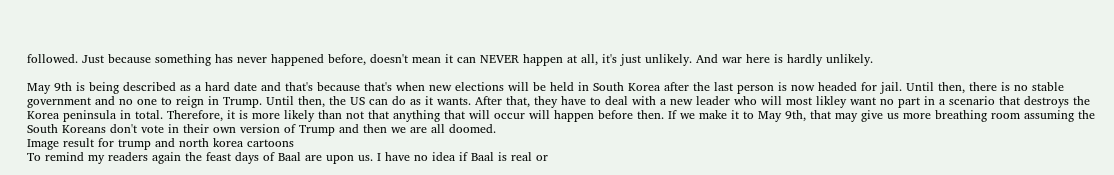followed. Just because something has never happened before, doesn't mean it can NEVER happen at all, it's just unlikely. And war here is hardly unlikely.

May 9th is being described as a hard date and that's because that's when new elections will be held in South Korea after the last person is now headed for jail. Until then, there is no stable government and no one to reign in Trump. Until then, the US can do as it wants. After that, they have to deal with a new leader who will most likley want no part in a scenario that destroys the Korea peninsula in total. Therefore, it is more likely than not that anything that will occur will happen before then. If we make it to May 9th, that may give us more breathing room assuming the South Koreans don't vote in their own version of Trump and then we are all doomed.
Image result for trump and north korea cartoons
To remind my readers again the feast days of Baal are upon us. I have no idea if Baal is real or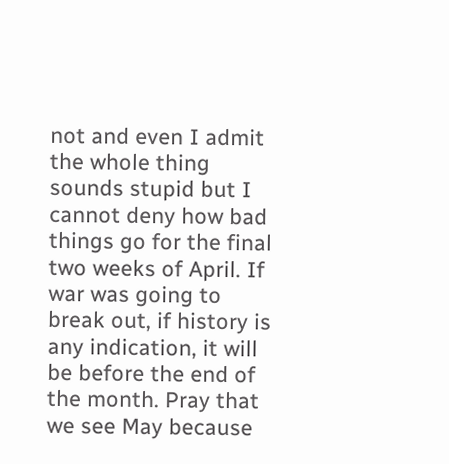not and even I admit the whole thing sounds stupid but I cannot deny how bad things go for the final two weeks of April. If war was going to break out, if history is any indication, it will be before the end of the month. Pray that we see May because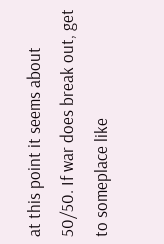at this point it seems about 50/50. If war does break out, get to someplace like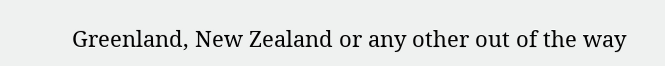Greenland, New Zealand or any other out of the way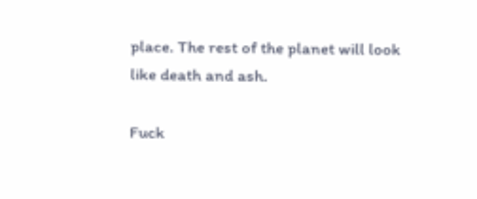place. The rest of the planet will look like death and ash.

Fuck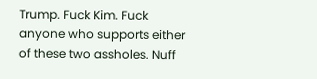Trump. Fuck Kim. Fuck anyone who supports either of these two assholes. Nuff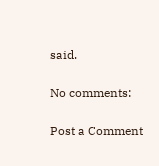said.

No comments:

Post a Comment